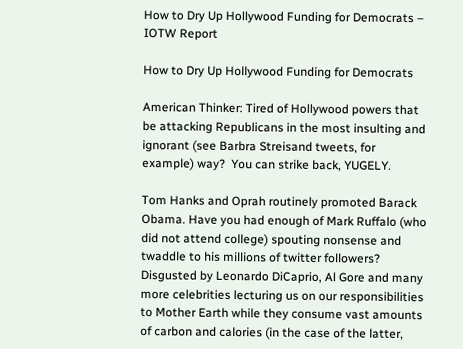How to Dry Up Hollywood Funding for Democrats – IOTW Report

How to Dry Up Hollywood Funding for Democrats

American Thinker: Tired of Hollywood powers that be attacking Republicans in the most insulting and ignorant (see Barbra Streisand tweets, for example) way?  You can strike back, YUGELY.

Tom Hanks and Oprah routinely promoted Barack Obama. Have you had enough of Mark Ruffalo (who did not attend college) spouting nonsense and twaddle to his millions of twitter followers? Disgusted by Leonardo DiCaprio, Al Gore and many more celebrities lecturing us on our responsibilities to Mother Earth while they consume vast amounts of carbon and calories (in the case of the latter,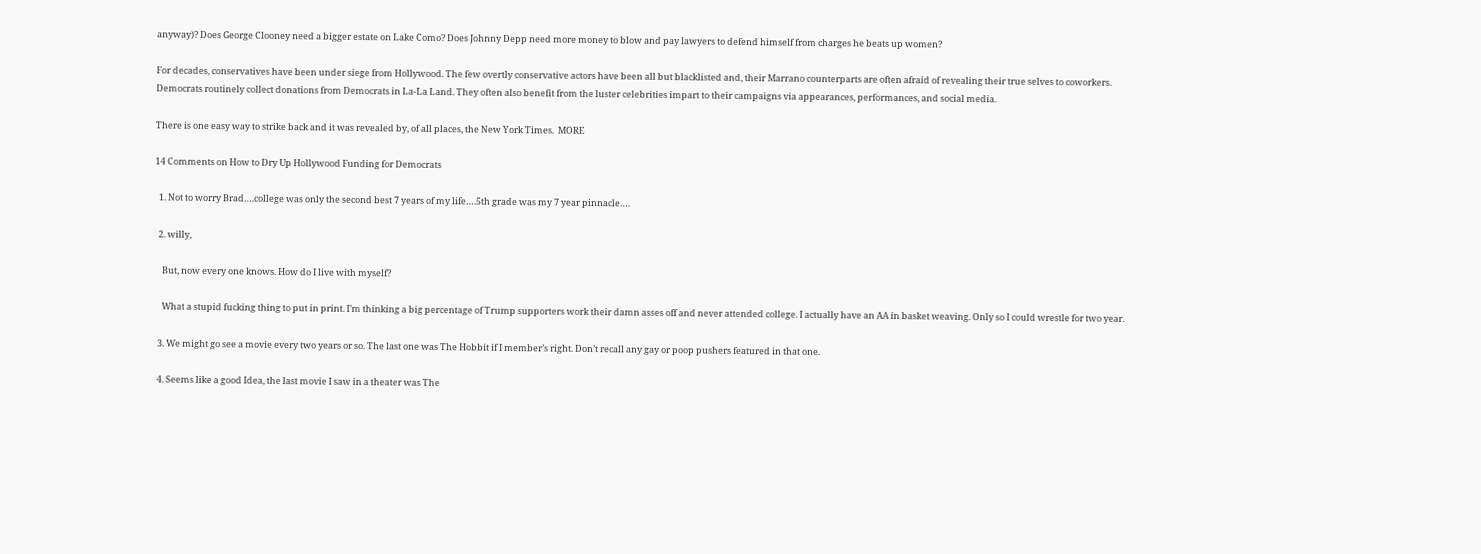anyway)? Does George Clooney need a bigger estate on Lake Como? Does Johnny Depp need more money to blow and pay lawyers to defend himself from charges he beats up women?

For decades, conservatives have been under siege from Hollywood. The few overtly conservative actors have been all but blacklisted and, their Marrano counterparts are often afraid of revealing their true selves to coworkers. Democrats routinely collect donations from Democrats in La-La Land. They often also benefit from the luster celebrities impart to their campaigns via appearances, performances, and social media.

There is one easy way to strike back and it was revealed by, of all places, the New York Times.  MORE

14 Comments on How to Dry Up Hollywood Funding for Democrats

  1. Not to worry Brad….college was only the second best 7 years of my life….5th grade was my 7 year pinnacle….

  2. willy,

    But, now every one knows. How do I live with myself?

    What a stupid fucking thing to put in print. I’m thinking a big percentage of Trump supporters work their damn asses off and never attended college. I actually have an AA in basket weaving. Only so I could wrestle for two year.

  3. We might go see a movie every two years or so. The last one was The Hobbit if I member’s right. Don’t recall any gay or poop pushers featured in that one.

  4. Seems like a good Idea, the last movie I saw in a theater was The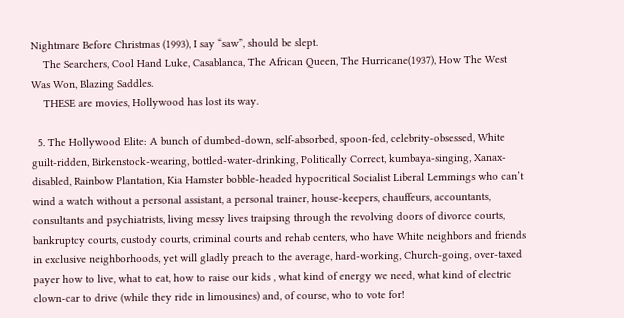Nightmare Before Christmas (1993), I say “saw”, should be slept.
    The Searchers, Cool Hand Luke, Casablanca, The African Queen, The Hurricane(1937), How The West Was Won, Blazing Saddles.
    THESE are movies, Hollywood has lost its way.

  5. The Hollywood Elite: A bunch of dumbed-down, self-absorbed, spoon-fed, celebrity-obsessed, White guilt-ridden, Birkenstock-wearing, bottled-water-drinking, Politically Correct, kumbaya-singing, Xanax-disabled, Rainbow Plantation, Kia Hamster bobble-headed hypocritical Socialist Liberal Lemmings who can’t wind a watch without a personal assistant, a personal trainer, house-keepers, chauffeurs, accountants, consultants and psychiatrists, living messy lives traipsing through the revolving doors of divorce courts, bankruptcy courts, custody courts, criminal courts and rehab centers, who have White neighbors and friends in exclusive neighborhoods, yet will gladly preach to the average, hard-working, Church-going, over-taxed payer how to live, what to eat, how to raise our kids , what kind of energy we need, what kind of electric clown-car to drive (while they ride in limousines) and, of course, who to vote for!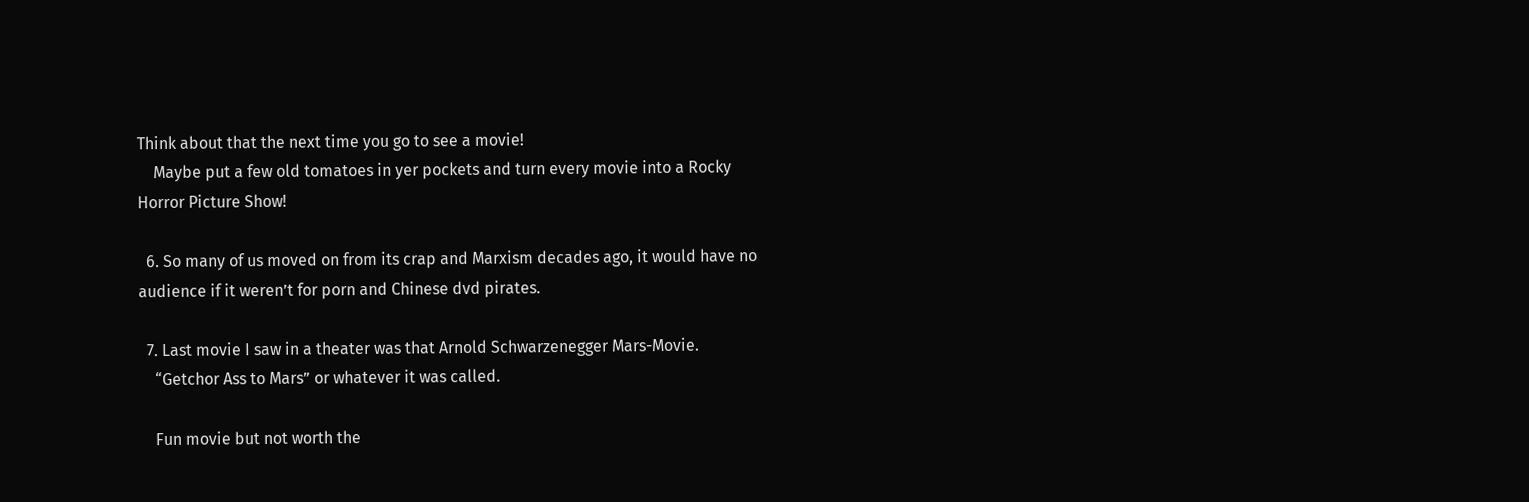Think about that the next time you go to see a movie!
    Maybe put a few old tomatoes in yer pockets and turn every movie into a Rocky Horror Picture Show!

  6. So many of us moved on from its crap and Marxism decades ago, it would have no audience if it weren’t for porn and Chinese dvd pirates.

  7. Last movie I saw in a theater was that Arnold Schwarzenegger Mars-Movie.
    “Getchor Ass to Mars” or whatever it was called.

    Fun movie but not worth the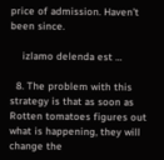price of admission. Haven’t been since.

    izlamo delenda est …

  8. The problem with this strategy is that as soon as Rotten tomatoes figures out what is happening, they will change the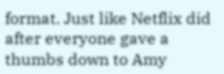format. Just like Netflix did after everyone gave a thumbs down to Amy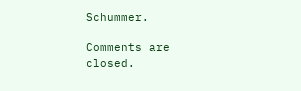Schummer.

Comments are closed.